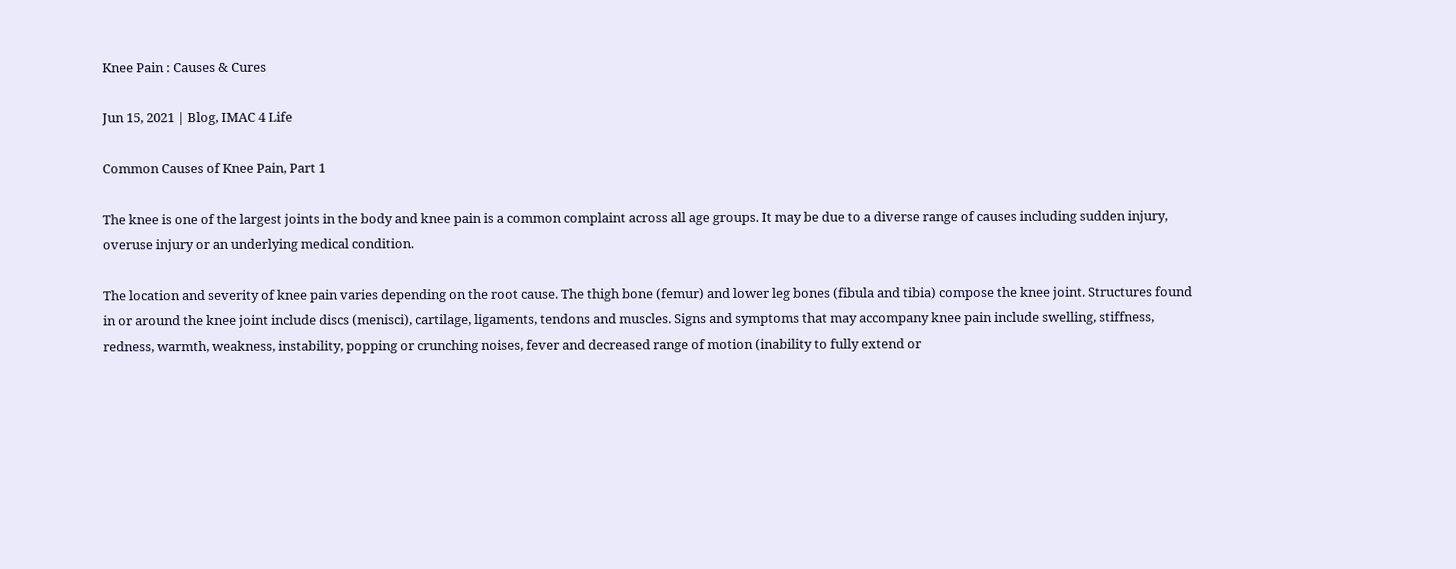Knee Pain : Causes & Cures

Jun 15, 2021 | Blog, IMAC 4 Life

Common Causes of Knee Pain, Part 1

The knee is one of the largest joints in the body and knee pain is a common complaint across all age groups. It may be due to a diverse range of causes including sudden injury, overuse injury or an underlying medical condition.

The location and severity of knee pain varies depending on the root cause. The thigh bone (femur) and lower leg bones (fibula and tibia) compose the knee joint. Structures found in or around the knee joint include discs (menisci), cartilage, ligaments, tendons and muscles. Signs and symptoms that may accompany knee pain include swelling, stiffness, redness, warmth, weakness, instability, popping or crunching noises, fever and decreased range of motion (inability to fully extend or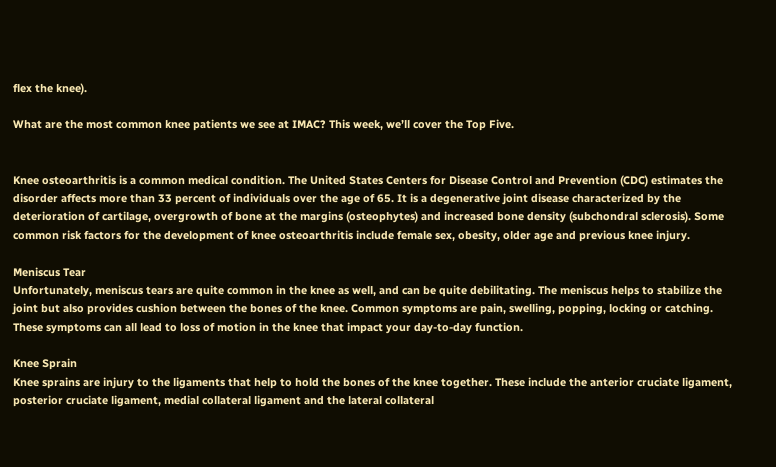flex the knee).

What are the most common knee patients we see at IMAC? This week, we’ll cover the Top Five.


Knee osteoarthritis is a common medical condition. The United States Centers for Disease Control and Prevention (CDC) estimates the disorder affects more than 33 percent of individuals over the age of 65. It is a degenerative joint disease characterized by the deterioration of cartilage, overgrowth of bone at the margins (osteophytes) and increased bone density (subchondral sclerosis). Some common risk factors for the development of knee osteoarthritis include female sex, obesity, older age and previous knee injury.

Meniscus Tear
Unfortunately, meniscus tears are quite common in the knee as well, and can be quite debilitating. The meniscus helps to stabilize the joint but also provides cushion between the bones of the knee. Common symptoms are pain, swelling, popping, locking or catching. These symptoms can all lead to loss of motion in the knee that impact your day-to-day function.

Knee Sprain
Knee sprains are injury to the ligaments that help to hold the bones of the knee together. These include the anterior cruciate ligament, posterior cruciate ligament, medial collateral ligament and the lateral collateral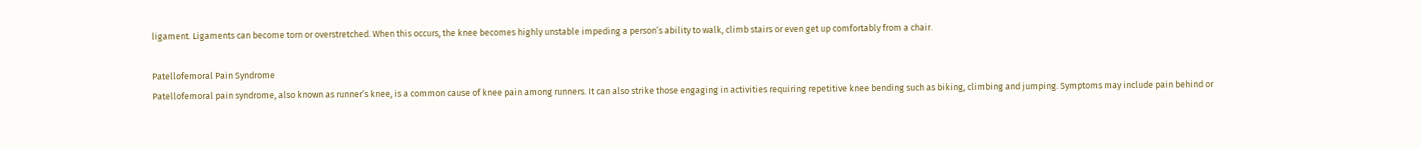ligament. Ligaments can become torn or overstretched. When this occurs, the knee becomes highly unstable impeding a person’s ability to walk, climb stairs or even get up comfortably from a chair.

Patellofemoral Pain Syndrome
Patellofemoral pain syndrome, also known as runner’s knee, is a common cause of knee pain among runners. It can also strike those engaging in activities requiring repetitive knee bending such as biking, climbing and jumping. Symptoms may include pain behind or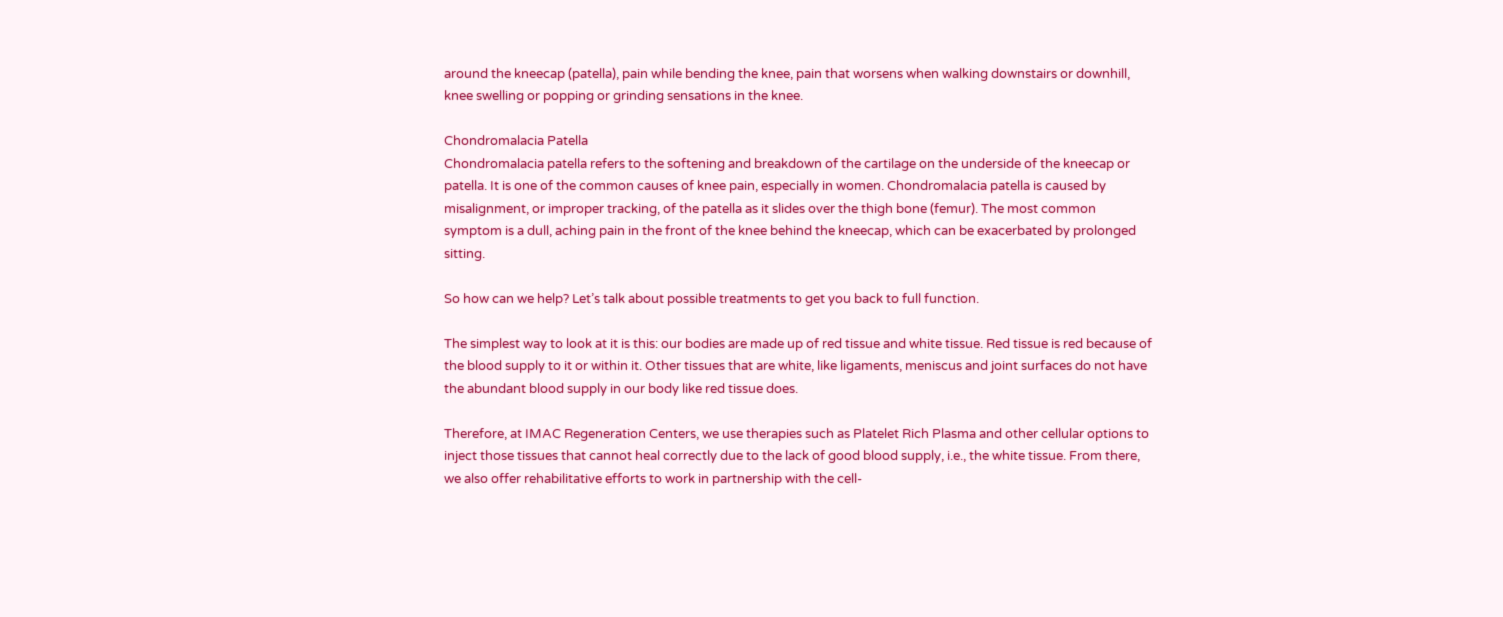around the kneecap (patella), pain while bending the knee, pain that worsens when walking downstairs or downhill, knee swelling or popping or grinding sensations in the knee.

Chondromalacia Patella
Chondromalacia patella refers to the softening and breakdown of the cartilage on the underside of the kneecap or patella. It is one of the common causes of knee pain, especially in women. Chondromalacia patella is caused by misalignment, or improper tracking, of the patella as it slides over the thigh bone (femur). The most common symptom is a dull, aching pain in the front of the knee behind the kneecap, which can be exacerbated by prolonged sitting.

So how can we help? Let’s talk about possible treatments to get you back to full function.

The simplest way to look at it is this: our bodies are made up of red tissue and white tissue. Red tissue is red because of the blood supply to it or within it. Other tissues that are white, like ligaments, meniscus and joint surfaces do not have the abundant blood supply in our body like red tissue does.

Therefore, at IMAC Regeneration Centers, we use therapies such as Platelet Rich Plasma and other cellular options to inject those tissues that cannot heal correctly due to the lack of good blood supply, i.e., the white tissue. From there, we also offer rehabilitative efforts to work in partnership with the cell-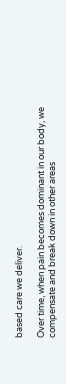based care we deliver.

Over time, when pain becomes dominant in our body, we compensate and break down in other areas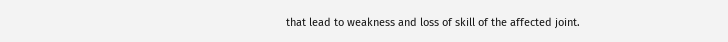that lead to weakness and loss of skill of the affected joint.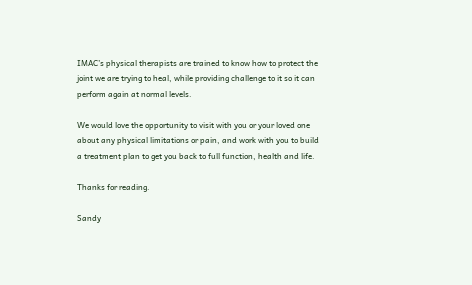IMAC’s physical therapists are trained to know how to protect the joint we are trying to heal, while providing challenge to it so it can perform again at normal levels.

We would love the opportunity to visit with you or your loved one about any physical limitations or pain, and work with you to build a treatment plan to get you back to full function, health and life.

Thanks for reading.

Sandy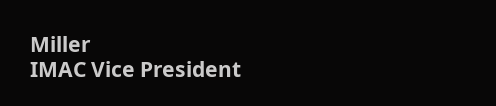Miller
IMAC Vice President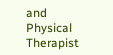and Physical Therapist